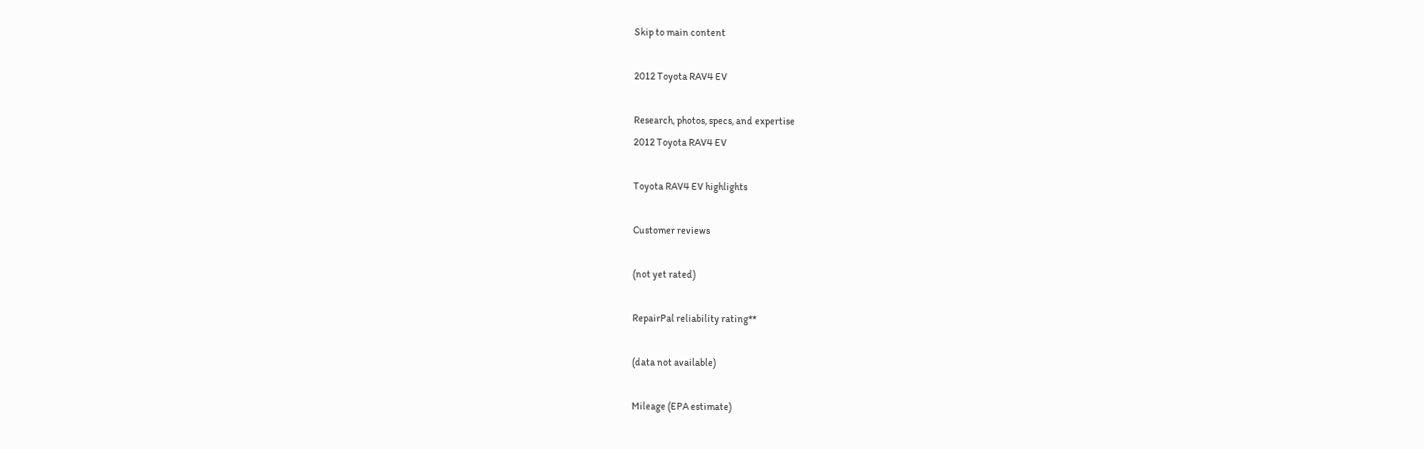Skip to main content

2012 Toyota RAV4 EV

Research, photos, specs, and expertise
2012 Toyota RAV4 EV

Toyota RAV4 EV highlights

Customer reviews

(not yet rated)

RepairPal reliability rating**

(data not available)

Mileage (EPA estimate)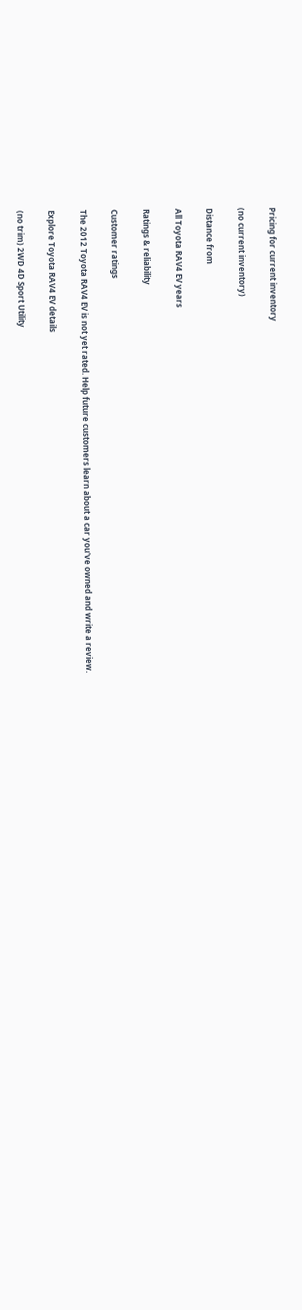Pricing for current inventory

(no current inventory)

Distance from

All Toyota RAV4 EV years

Ratings & reliability

Customer ratings

The 2012 Toyota RAV4 EV is not yet rated. Help future customers learn about a car you've owned and write a review.

Explore Toyota RAV4 EV details

(no trim) 2WD 4D Sport Utility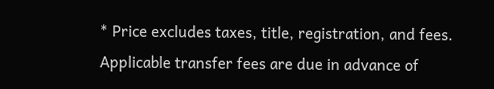* Price excludes taxes, title, registration, and fees. Applicable transfer fees are due in advance of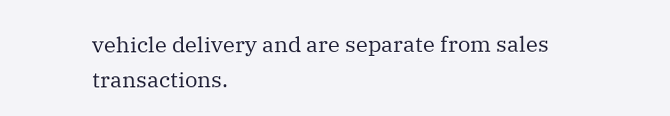vehicle delivery and are separate from sales transactions.